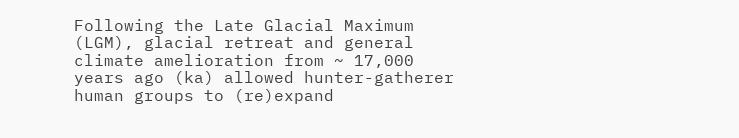Following the Late Glacial Maximum (LGM), glacial retreat and general climate amelioration from ~ 17,000 years ago (ka) allowed hunter-gatherer human groups to (re)expand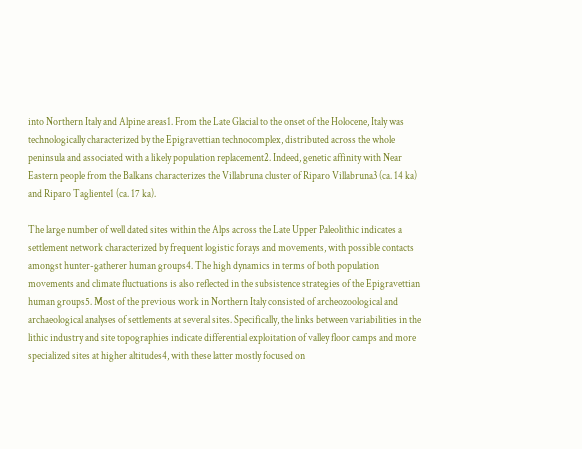into Northern Italy and Alpine areas1. From the Late Glacial to the onset of the Holocene, Italy was technologically characterized by the Epigravettian technocomplex, distributed across the whole peninsula and associated with a likely population replacement2. Indeed, genetic affinity with Near Eastern people from the Balkans characterizes the Villabruna cluster of Riparo Villabruna3 (ca. 14 ka) and Riparo Tagliente1 (ca. 17 ka).

The large number of well dated sites within the Alps across the Late Upper Paleolithic indicates a settlement network characterized by frequent logistic forays and movements, with possible contacts amongst hunter-gatherer human groups4. The high dynamics in terms of both population movements and climate fluctuations is also reflected in the subsistence strategies of the Epigravettian human groups5. Most of the previous work in Northern Italy consisted of archeozoological and archaeological analyses of settlements at several sites. Specifically, the links between variabilities in the lithic industry and site topographies indicate differential exploitation of valley floor camps and more specialized sites at higher altitudes4, with these latter mostly focused on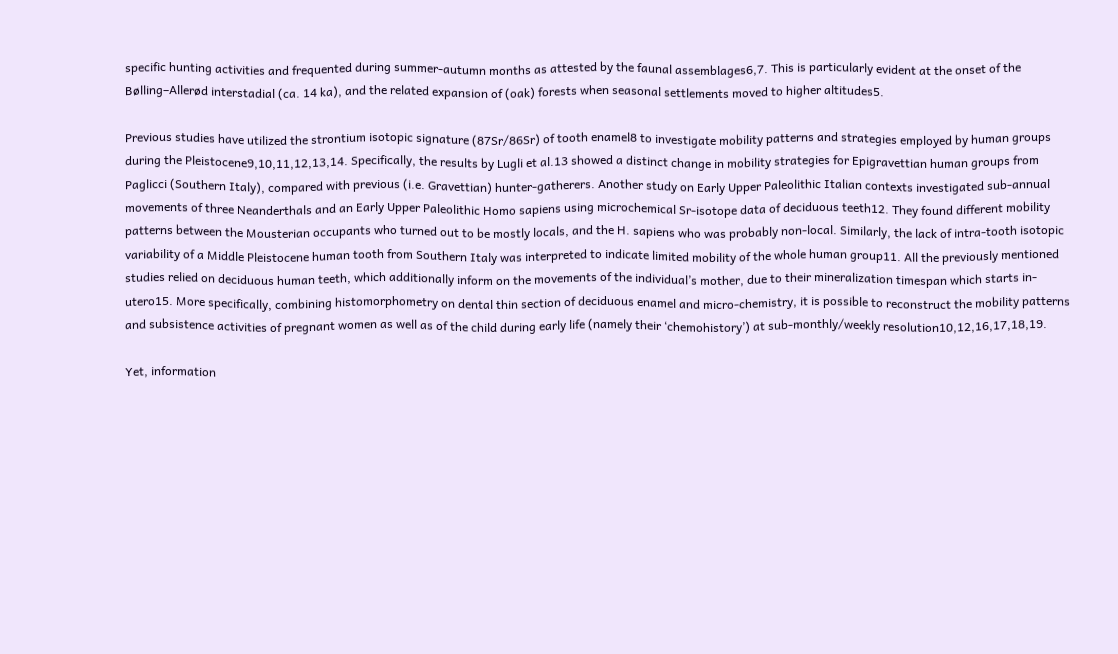specific hunting activities and frequented during summer-autumn months as attested by the faunal assemblages6,7. This is particularly evident at the onset of the Bølling–Allerød interstadial (ca. 14 ka), and the related expansion of (oak) forests when seasonal settlements moved to higher altitudes5.

Previous studies have utilized the strontium isotopic signature (87Sr/86Sr) of tooth enamel8 to investigate mobility patterns and strategies employed by human groups during the Pleistocene9,10,11,12,13,14. Specifically, the results by Lugli et al.13 showed a distinct change in mobility strategies for Epigravettian human groups from Paglicci (Southern Italy), compared with previous (i.e. Gravettian) hunter-gatherers. Another study on Early Upper Paleolithic Italian contexts investigated sub-annual movements of three Neanderthals and an Early Upper Paleolithic Homo sapiens using microchemical Sr-isotope data of deciduous teeth12. They found different mobility patterns between the Mousterian occupants who turned out to be mostly locals, and the H. sapiens who was probably non-local. Similarly, the lack of intra-tooth isotopic variability of a Middle Pleistocene human tooth from Southern Italy was interpreted to indicate limited mobility of the whole human group11. All the previously mentioned studies relied on deciduous human teeth, which additionally inform on the movements of the individual’s mother, due to their mineralization timespan which starts in-utero15. More specifically, combining histomorphometry on dental thin section of deciduous enamel and micro-chemistry, it is possible to reconstruct the mobility patterns and subsistence activities of pregnant women as well as of the child during early life (namely their ‘chemohistory’) at sub-monthly/weekly resolution10,12,16,17,18,19.

Yet, information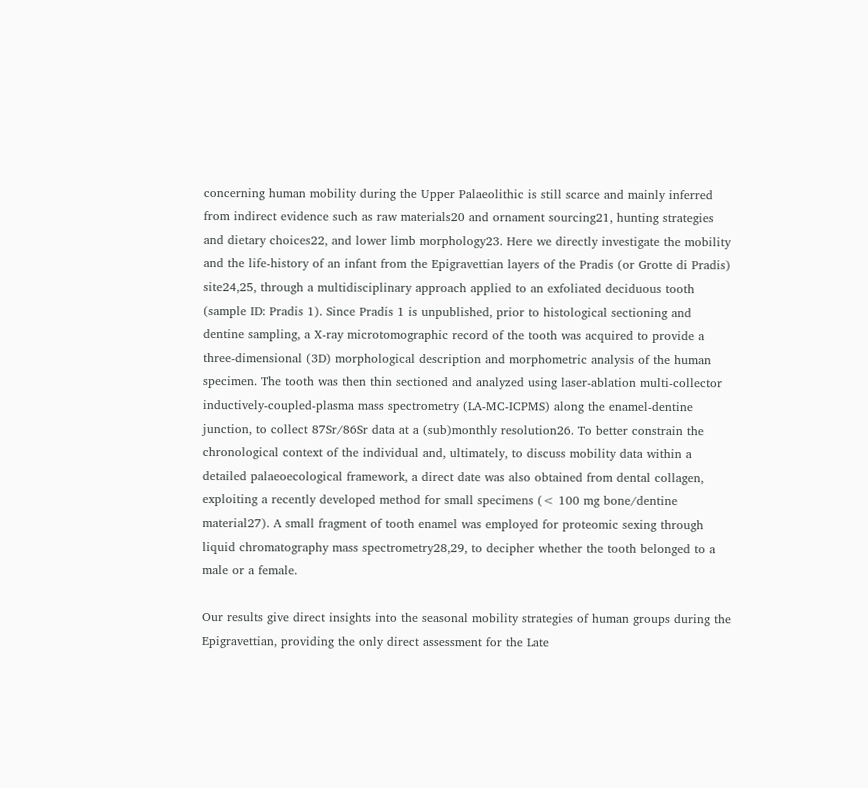concerning human mobility during the Upper Palaeolithic is still scarce and mainly inferred from indirect evidence such as raw materials20 and ornament sourcing21, hunting strategies and dietary choices22, and lower limb morphology23. Here we directly investigate the mobility and the life-history of an infant from the Epigravettian layers of the Pradis (or Grotte di Pradis) site24,25, through a multidisciplinary approach applied to an exfoliated deciduous tooth (sample ID: Pradis 1). Since Pradis 1 is unpublished, prior to histological sectioning and dentine sampling, a X-ray microtomographic record of the tooth was acquired to provide a three-dimensional (3D) morphological description and morphometric analysis of the human specimen. The tooth was then thin sectioned and analyzed using laser-ablation multi-collector inductively-coupled-plasma mass spectrometry (LA-MC-ICPMS) along the enamel-dentine junction, to collect 87Sr/86Sr data at a (sub)monthly resolution26. To better constrain the chronological context of the individual and, ultimately, to discuss mobility data within a detailed palaeoecological framework, a direct date was also obtained from dental collagen, exploiting a recently developed method for small specimens (< 100 mg bone/dentine material27). A small fragment of tooth enamel was employed for proteomic sexing through liquid chromatography mass spectrometry28,29, to decipher whether the tooth belonged to a male or a female.

Our results give direct insights into the seasonal mobility strategies of human groups during the Epigravettian, providing the only direct assessment for the Late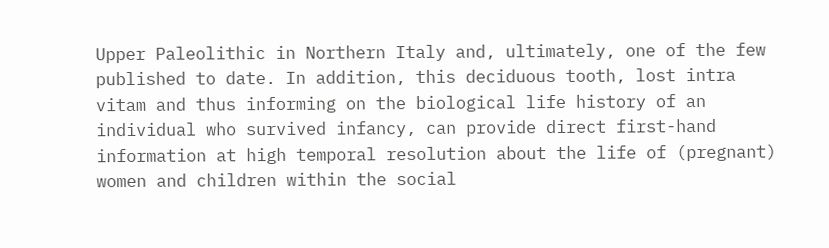Upper Paleolithic in Northern Italy and, ultimately, one of the few published to date. In addition, this deciduous tooth, lost intra vitam and thus informing on the biological life history of an individual who survived infancy, can provide direct first-hand information at high temporal resolution about the life of (pregnant) women and children within the social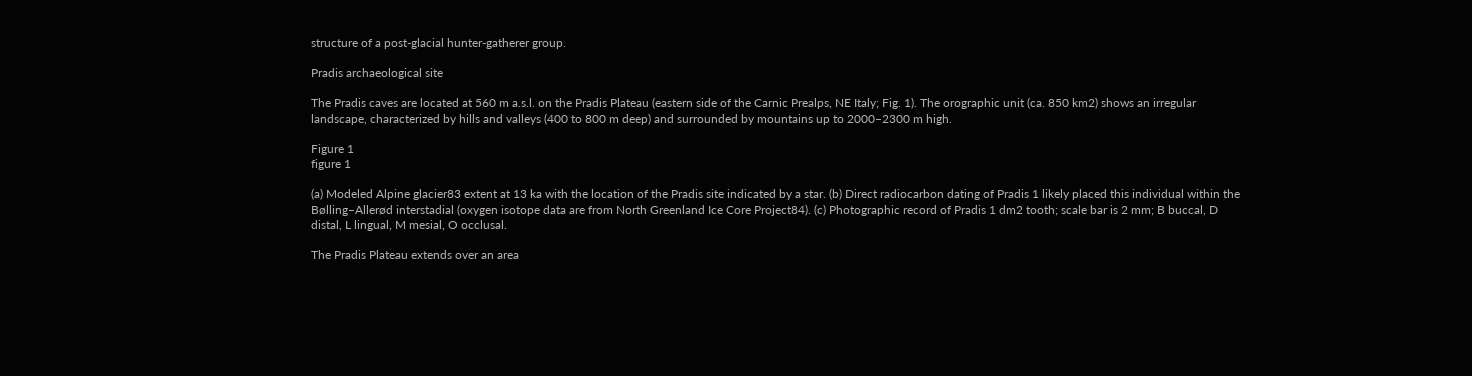structure of a post-glacial hunter-gatherer group.

Pradis archaeological site

The Pradis caves are located at 560 m a.s.l. on the Pradis Plateau (eastern side of the Carnic Prealps, NE Italy; Fig. 1). The orographic unit (ca. 850 km2) shows an irregular landscape, characterized by hills and valleys (400 to 800 m deep) and surrounded by mountains up to 2000–2300 m high.

Figure 1
figure 1

(a) Modeled Alpine glacier83 extent at 13 ka with the location of the Pradis site indicated by a star. (b) Direct radiocarbon dating of Pradis 1 likely placed this individual within the Bølling–Allerød interstadial (oxygen isotope data are from North Greenland Ice Core Project84). (c) Photographic record of Pradis 1 dm2 tooth; scale bar is 2 mm; B buccal, D distal, L lingual, M mesial, O occlusal.

The Pradis Plateau extends over an area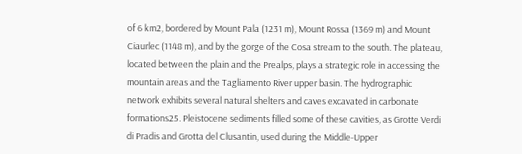of 6 km2, bordered by Mount Pala (1231 m), Mount Rossa (1369 m) and Mount Ciaurlec (1148 m), and by the gorge of the Cosa stream to the south. The plateau, located between the plain and the Prealps, plays a strategic role in accessing the mountain areas and the Tagliamento River upper basin. The hydrographic network exhibits several natural shelters and caves excavated in carbonate formations25. Pleistocene sediments filled some of these cavities, as Grotte Verdi di Pradis and Grotta del Clusantin, used during the Middle-Upper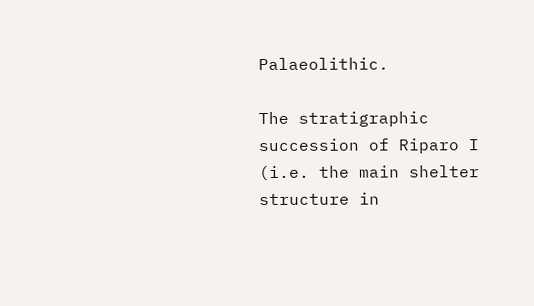Palaeolithic.

The stratigraphic succession of Riparo I (i.e. the main shelter structure in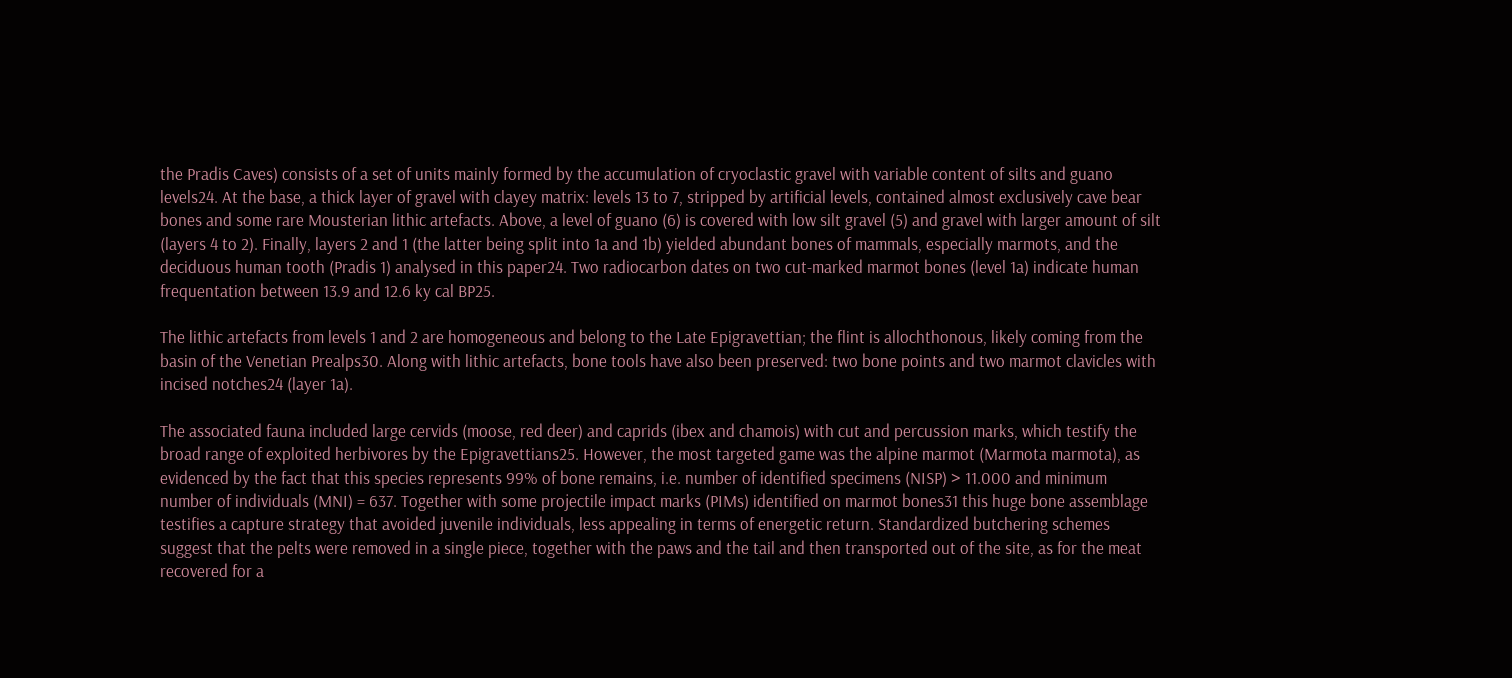the Pradis Caves) consists of a set of units mainly formed by the accumulation of cryoclastic gravel with variable content of silts and guano levels24. At the base, a thick layer of gravel with clayey matrix: levels 13 to 7, stripped by artificial levels, contained almost exclusively cave bear bones and some rare Mousterian lithic artefacts. Above, a level of guano (6) is covered with low silt gravel (5) and gravel with larger amount of silt (layers 4 to 2). Finally, layers 2 and 1 (the latter being split into 1a and 1b) yielded abundant bones of mammals, especially marmots, and the deciduous human tooth (Pradis 1) analysed in this paper24. Two radiocarbon dates on two cut-marked marmot bones (level 1a) indicate human frequentation between 13.9 and 12.6 ky cal BP25.

The lithic artefacts from levels 1 and 2 are homogeneous and belong to the Late Epigravettian; the flint is allochthonous, likely coming from the basin of the Venetian Prealps30. Along with lithic artefacts, bone tools have also been preserved: two bone points and two marmot clavicles with incised notches24 (layer 1a).

The associated fauna included large cervids (moose, red deer) and caprids (ibex and chamois) with cut and percussion marks, which testify the broad range of exploited herbivores by the Epigravettians25. However, the most targeted game was the alpine marmot (Marmota marmota), as evidenced by the fact that this species represents 99% of bone remains, i.e. number of identified specimens (NISP) > 11.000 and minimum number of individuals (MNI) = 637. Together with some projectile impact marks (PIMs) identified on marmot bones31 this huge bone assemblage testifies a capture strategy that avoided juvenile individuals, less appealing in terms of energetic return. Standardized butchering schemes suggest that the pelts were removed in a single piece, together with the paws and the tail and then transported out of the site, as for the meat recovered for a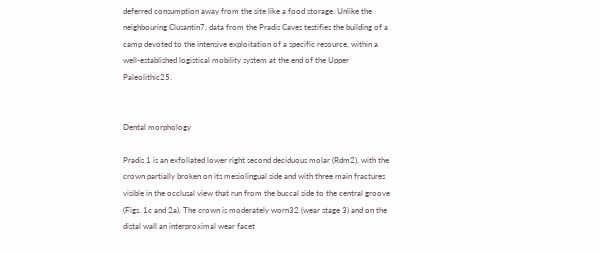deferred consumption away from the site like a food storage. Unlike the neighbouring Clusantin7, data from the Pradis Caves testifies the building of a camp devoted to the intensive exploitation of a specific resource, within a well-established logistical mobility system at the end of the Upper Paleolithic25.


Dental morphology

Pradis 1 is an exfoliated lower right second deciduous molar (Rdm2), with the crown partially broken on its mesiolingual side and with three main fractures visible in the occlusal view that run from the buccal side to the central groove (Figs. 1c and 2a). The crown is moderately worn32 (wear stage 3) and on the distal wall an interproximal wear facet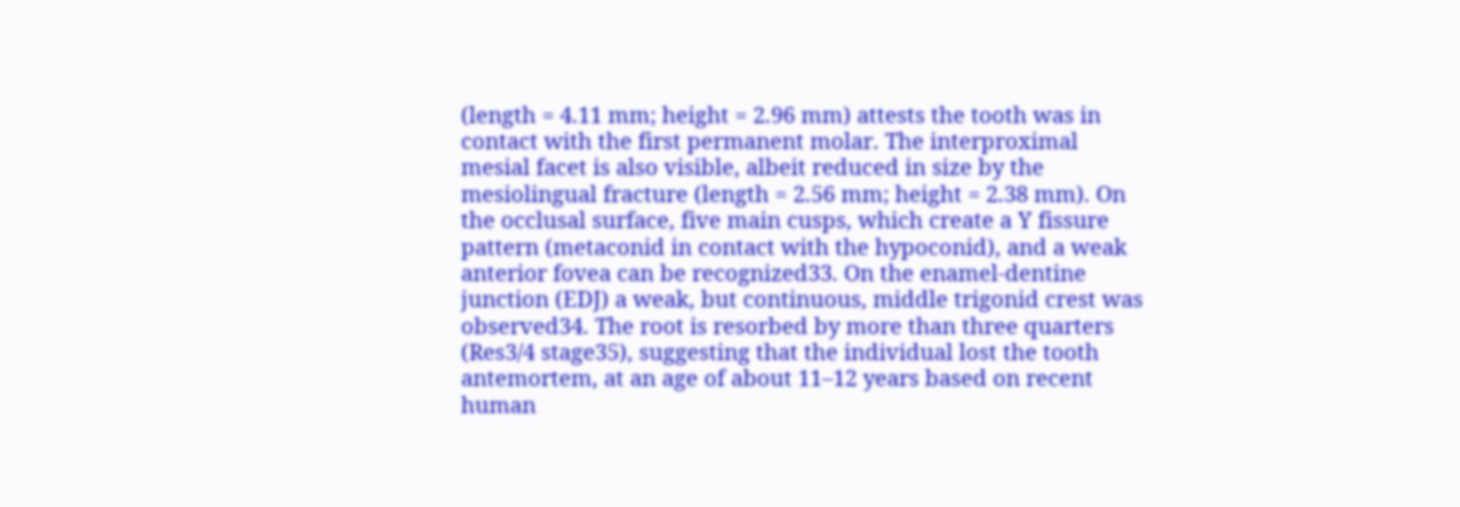(length = 4.11 mm; height = 2.96 mm) attests the tooth was in contact with the first permanent molar. The interproximal mesial facet is also visible, albeit reduced in size by the mesiolingual fracture (length = 2.56 mm; height = 2.38 mm). On the occlusal surface, five main cusps, which create a Y fissure pattern (metaconid in contact with the hypoconid), and a weak anterior fovea can be recognized33. On the enamel-dentine junction (EDJ) a weak, but continuous, middle trigonid crest was observed34. The root is resorbed by more than three quarters (Res3/4 stage35), suggesting that the individual lost the tooth antemortem, at an age of about 11–12 years based on recent human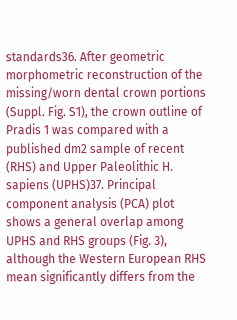standards36. After geometric morphometric reconstruction of the missing/worn dental crown portions (Suppl. Fig. S1), the crown outline of Pradis 1 was compared with a published dm2 sample of recent (RHS) and Upper Paleolithic H. sapiens (UPHS)37. Principal component analysis (PCA) plot shows a general overlap among UPHS and RHS groups (Fig. 3), although the Western European RHS mean significantly differs from the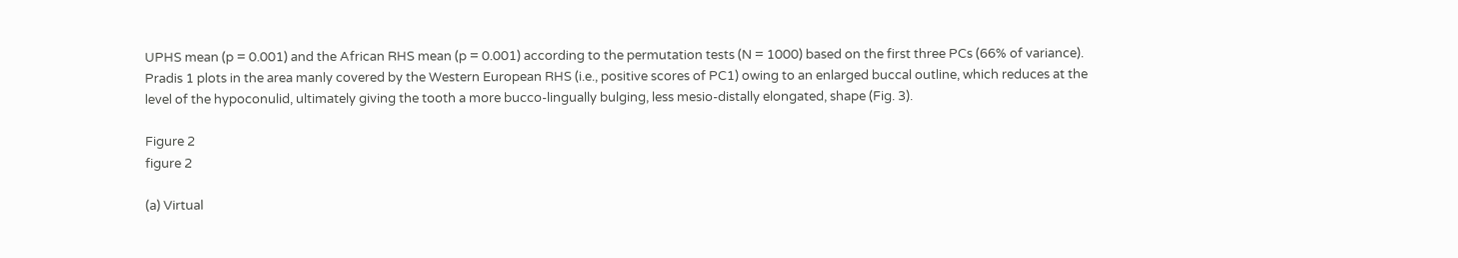UPHS mean (p = 0.001) and the African RHS mean (p = 0.001) according to the permutation tests (N = 1000) based on the first three PCs (66% of variance). Pradis 1 plots in the area manly covered by the Western European RHS (i.e., positive scores of PC1) owing to an enlarged buccal outline, which reduces at the level of the hypoconulid, ultimately giving the tooth a more bucco-lingually bulging, less mesio-distally elongated, shape (Fig. 3).

Figure 2
figure 2

(a) Virtual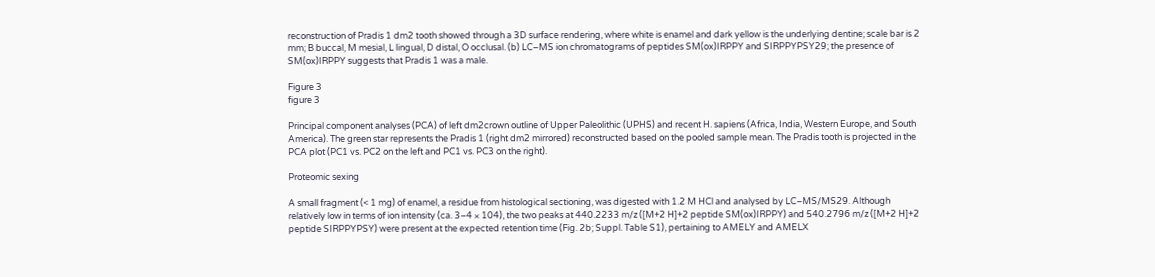reconstruction of Pradis 1 dm2 tooth showed through a 3D surface rendering, where white is enamel and dark yellow is the underlying dentine; scale bar is 2 mm; B buccal, M mesial, L lingual, D distal, O occlusal. (b) LC–MS ion chromatograms of peptides SM(ox)IRPPY and SIRPPYPSY29; the presence of SM(ox)IRPPY suggests that Pradis 1 was a male.

Figure 3
figure 3

Principal component analyses (PCA) of left dm2crown outline of Upper Paleolithic (UPHS) and recent H. sapiens (Africa, India, Western Europe, and South America). The green star represents the Pradis 1 (right dm2 mirrored) reconstructed based on the pooled sample mean. The Pradis tooth is projected in the PCA plot (PC1 vs. PC2 on the left and PC1 vs. PC3 on the right).

Proteomic sexing

A small fragment (< 1 mg) of enamel, a residue from histological sectioning, was digested with 1.2 M HCl and analysed by LC–MS/MS29. Although relatively low in terms of ion intensity (ca. 3–4 × 104), the two peaks at 440.2233 m/z ([M+2 H]+2 peptide SM(ox)IRPPY) and 540.2796 m/z ([M+2 H]+2 peptide SIRPPYPSY) were present at the expected retention time (Fig. 2b; Suppl. Table S1), pertaining to AMELY and AMELX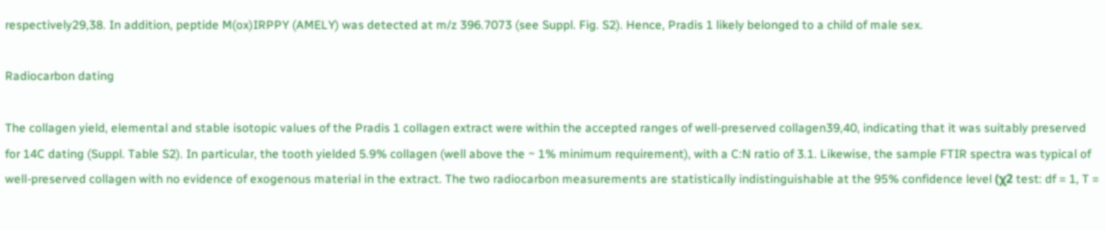respectively29,38. In addition, peptide M(ox)IRPPY (AMELY) was detected at m/z 396.7073 (see Suppl. Fig. S2). Hence, Pradis 1 likely belonged to a child of male sex.

Radiocarbon dating

The collagen yield, elemental and stable isotopic values of the Pradis 1 collagen extract were within the accepted ranges of well-preserved collagen39,40, indicating that it was suitably preserved for 14C dating (Suppl. Table S2). In particular, the tooth yielded 5.9% collagen (well above the ~ 1% minimum requirement), with a C:N ratio of 3.1. Likewise, the sample FTIR spectra was typical of well-preserved collagen with no evidence of exogenous material in the extract. The two radiocarbon measurements are statistically indistinguishable at the 95% confidence level (χ2 test: df = 1, T =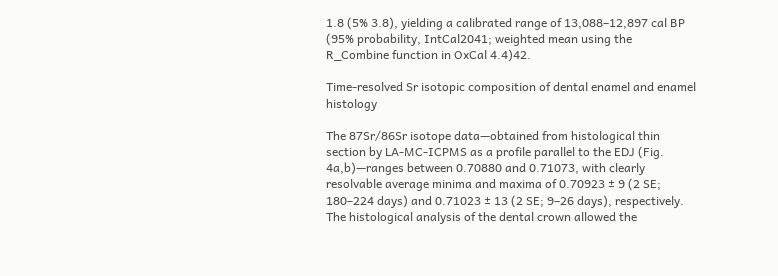1.8 (5% 3.8), yielding a calibrated range of 13,088–12,897 cal BP (95% probability, IntCal2041; weighted mean using the R_Combine function in OxCal 4.4)42.

Time-resolved Sr isotopic composition of dental enamel and enamel histology

The 87Sr/86Sr isotope data—obtained from histological thin section by LA-MC-ICPMS as a profile parallel to the EDJ (Fig. 4a,b)—ranges between 0.70880 and 0.71073, with clearly resolvable average minima and maxima of 0.70923 ± 9 (2 SE; 180–224 days) and 0.71023 ± 13 (2 SE; 9–26 days), respectively. The histological analysis of the dental crown allowed the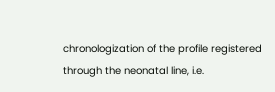chronologization of the profile registered through the neonatal line, i.e.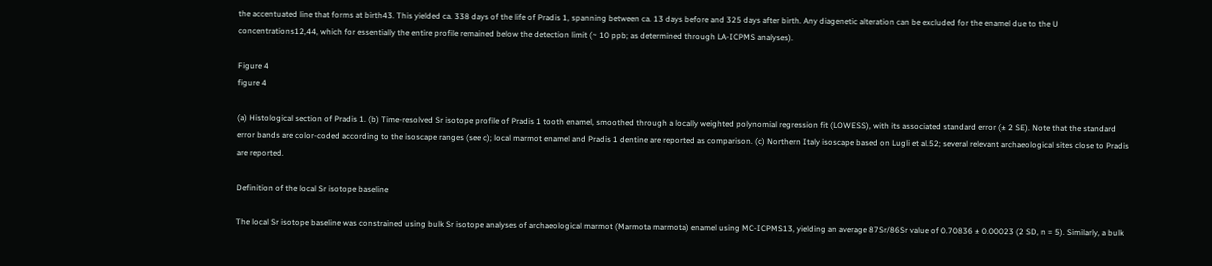the accentuated line that forms at birth43. This yielded ca. 338 days of the life of Pradis 1, spanning between ca. 13 days before and 325 days after birth. Any diagenetic alteration can be excluded for the enamel due to the U concentrations12,44, which for essentially the entire profile remained below the detection limit (~ 10 ppb; as determined through LA-ICPMS analyses).

Figure 4
figure 4

(a) Histological section of Pradis 1. (b) Time-resolved Sr isotope profile of Pradis 1 tooth enamel, smoothed through a locally weighted polynomial regression fit (LOWESS), with its associated standard error (± 2 SE). Note that the standard error bands are color-coded according to the isoscape ranges (see c); local marmot enamel and Pradis 1 dentine are reported as comparison. (c) Northern Italy isoscape based on Lugli et al.52; several relevant archaeological sites close to Pradis are reported.

Definition of the local Sr isotope baseline

The local Sr isotope baseline was constrained using bulk Sr isotope analyses of archaeological marmot (Marmota marmota) enamel using MC-ICPMS13, yielding an average 87Sr/86Sr value of 0.70836 ± 0.00023 (2 SD, n = 5). Similarly, a bulk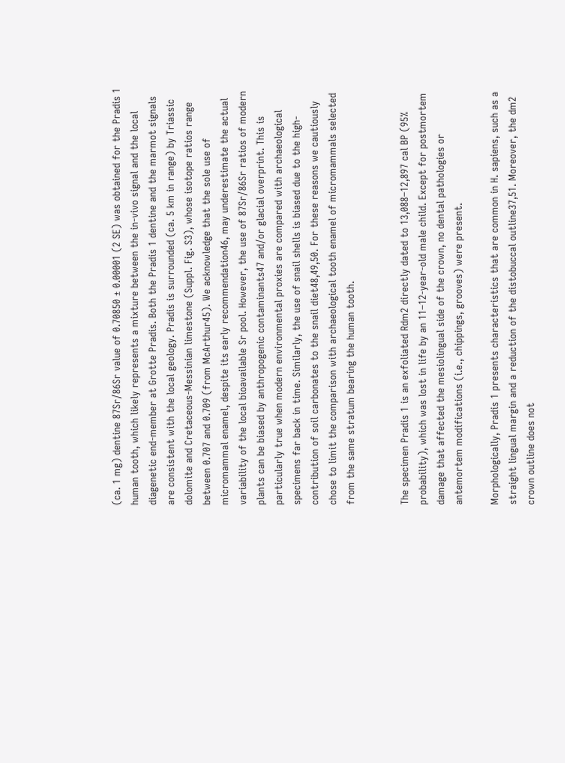(ca. 1 mg) dentine 87Sr/86Sr value of 0.70850 ± 0.00001 (2 SE) was obtained for the Pradis 1 human tooth, which likely represents a mixture between the in-vivo signal and the local diagenetic end-member at Grotte Pradis. Both the Pradis 1 dentine and the marmot signals are consistent with the local geology. Pradis is surrounded (ca. 5 km in range) by Triassic dolomite and Cretaceous-Messinian limestone (Suppl. Fig. S3), whose isotope ratios range between 0.707 and 0.709 (from McArthur45). We acknowledge that the sole use of micromammal enamel, despite its early recommendation46, may underestimate the actual variability of the local bioavailable Sr pool. However, the use of 87Sr/86Sr ratios of modern plants can be biased by anthropogenic contaminants47 and/or glacial overprint. This is particularly true when modern environmental proxies are compared with archaeological specimens far back in time. Similarly, the use of snail shells is biased due to the high-contribution of soil carbonates to the snail diet48,49,50. For these reasons we cautiously chose to limit the comparison with archaeological tooth enamel of micromammals selected from the same stratum bearing the human tooth.


The specimen Pradis 1 is an exfoliated Rdm2 directly dated to 13,088–12,897 cal BP (95% probability), which was lost in life by an 11–12-year-old male child. Except for postmortem damage that affected the mesiolingual side of the crown, no dental pathologies or antemortem modifications (i.e., chippings, grooves) were present.

Morphologically, Pradis 1 presents characteristics that are common in H. sapiens, such as a straight lingual margin and a reduction of the distobuccal outline37,51. Moreover, the dm2 crown outline does not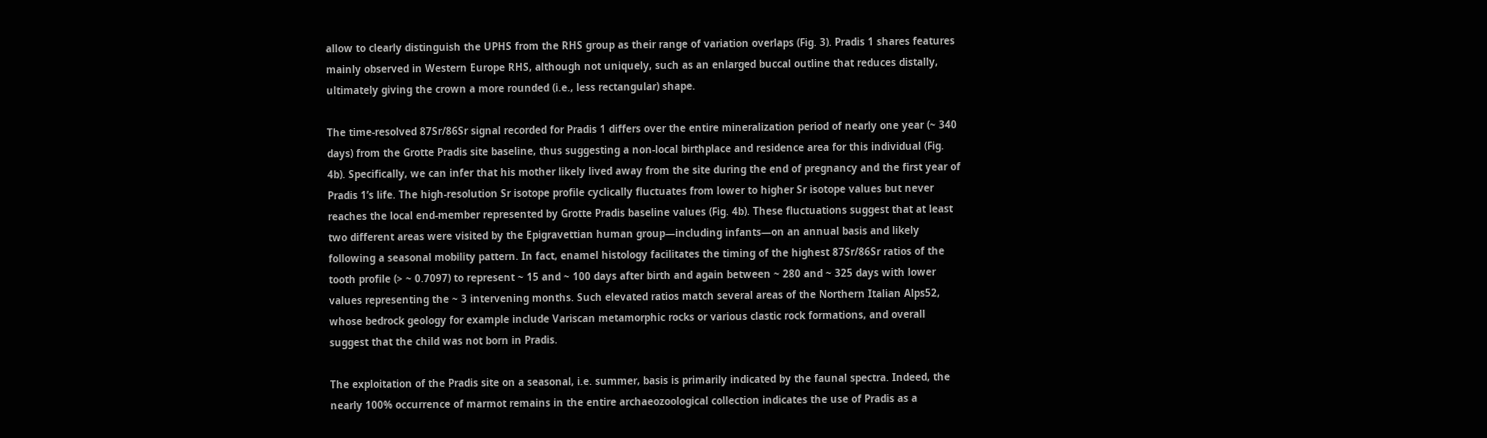allow to clearly distinguish the UPHS from the RHS group as their range of variation overlaps (Fig. 3). Pradis 1 shares features mainly observed in Western Europe RHS, although not uniquely, such as an enlarged buccal outline that reduces distally, ultimately giving the crown a more rounded (i.e., less rectangular) shape.

The time-resolved 87Sr/86Sr signal recorded for Pradis 1 differs over the entire mineralization period of nearly one year (~ 340 days) from the Grotte Pradis site baseline, thus suggesting a non-local birthplace and residence area for this individual (Fig. 4b). Specifically, we can infer that his mother likely lived away from the site during the end of pregnancy and the first year of Pradis 1’s life. The high-resolution Sr isotope profile cyclically fluctuates from lower to higher Sr isotope values but never reaches the local end-member represented by Grotte Pradis baseline values (Fig. 4b). These fluctuations suggest that at least two different areas were visited by the Epigravettian human group—including infants—on an annual basis and likely following a seasonal mobility pattern. In fact, enamel histology facilitates the timing of the highest 87Sr/86Sr ratios of the tooth profile (> ~ 0.7097) to represent ~ 15 and ~ 100 days after birth and again between ~ 280 and ~ 325 days with lower values representing the ~ 3 intervening months. Such elevated ratios match several areas of the Northern Italian Alps52, whose bedrock geology for example include Variscan metamorphic rocks or various clastic rock formations, and overall suggest that the child was not born in Pradis.

The exploitation of the Pradis site on a seasonal, i.e. summer, basis is primarily indicated by the faunal spectra. Indeed, the nearly 100% occurrence of marmot remains in the entire archaeozoological collection indicates the use of Pradis as a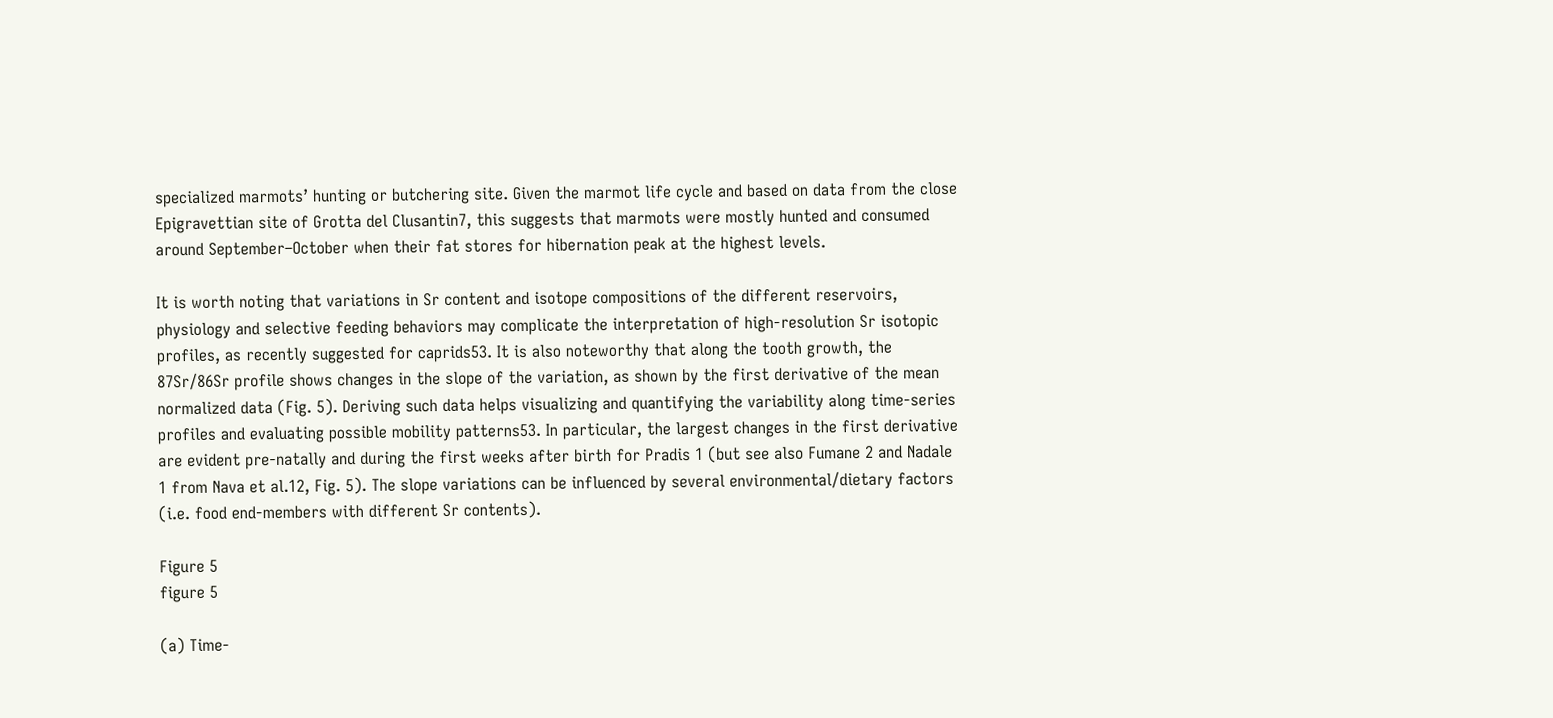specialized marmots’ hunting or butchering site. Given the marmot life cycle and based on data from the close Epigravettian site of Grotta del Clusantin7, this suggests that marmots were mostly hunted and consumed around September–October when their fat stores for hibernation peak at the highest levels.

It is worth noting that variations in Sr content and isotope compositions of the different reservoirs, physiology and selective feeding behaviors may complicate the interpretation of high-resolution Sr isotopic profiles, as recently suggested for caprids53. It is also noteworthy that along the tooth growth, the 87Sr/86Sr profile shows changes in the slope of the variation, as shown by the first derivative of the mean normalized data (Fig. 5). Deriving such data helps visualizing and quantifying the variability along time-series profiles and evaluating possible mobility patterns53. In particular, the largest changes in the first derivative are evident pre-natally and during the first weeks after birth for Pradis 1 (but see also Fumane 2 and Nadale 1 from Nava et al.12, Fig. 5). The slope variations can be influenced by several environmental/dietary factors (i.e. food end-members with different Sr contents).

Figure 5
figure 5

(a) Time-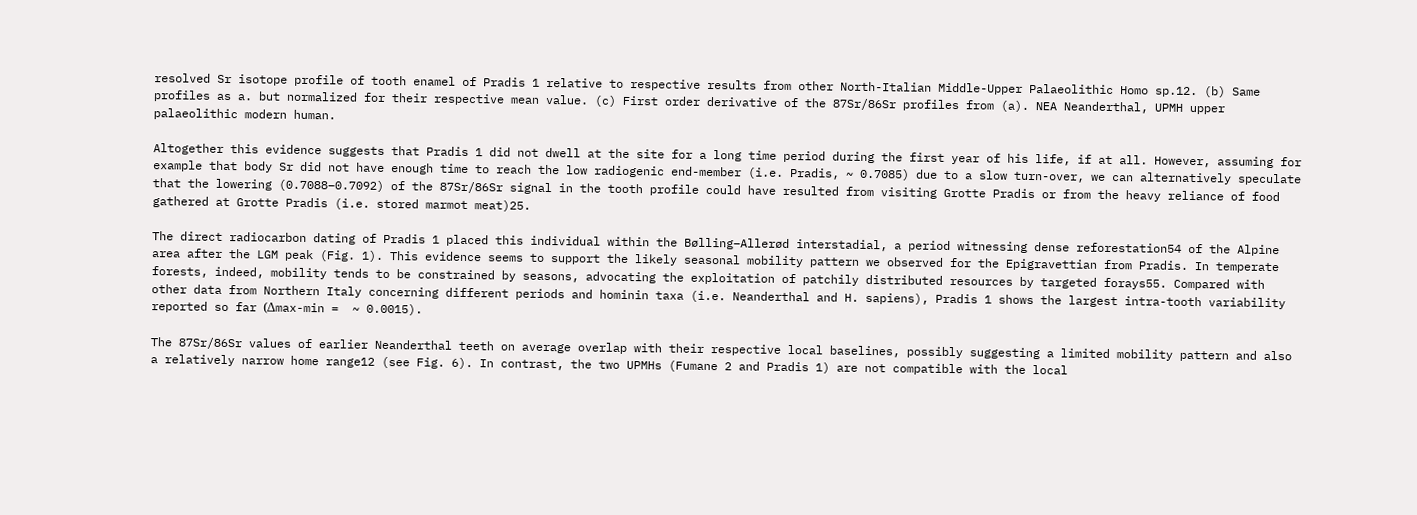resolved Sr isotope profile of tooth enamel of Pradis 1 relative to respective results from other North-Italian Middle-Upper Palaeolithic Homo sp.12. (b) Same profiles as a. but normalized for their respective mean value. (c) First order derivative of the 87Sr/86Sr profiles from (a). NEA Neanderthal, UPMH upper palaeolithic modern human.

Altogether this evidence suggests that Pradis 1 did not dwell at the site for a long time period during the first year of his life, if at all. However, assuming for example that body Sr did not have enough time to reach the low radiogenic end-member (i.e. Pradis, ~ 0.7085) due to a slow turn-over, we can alternatively speculate that the lowering (0.7088–0.7092) of the 87Sr/86Sr signal in the tooth profile could have resulted from visiting Grotte Pradis or from the heavy reliance of food gathered at Grotte Pradis (i.e. stored marmot meat)25.

The direct radiocarbon dating of Pradis 1 placed this individual within the Bølling–Allerød interstadial, a period witnessing dense reforestation54 of the Alpine area after the LGM peak (Fig. 1). This evidence seems to support the likely seasonal mobility pattern we observed for the Epigravettian from Pradis. In temperate forests, indeed, mobility tends to be constrained by seasons, advocating the exploitation of patchily distributed resources by targeted forays55. Compared with other data from Northern Italy concerning different periods and hominin taxa (i.e. Neanderthal and H. sapiens), Pradis 1 shows the largest intra-tooth variability reported so far (Δmax-min =  ~ 0.0015).

The 87Sr/86Sr values of earlier Neanderthal teeth on average overlap with their respective local baselines, possibly suggesting a limited mobility pattern and also a relatively narrow home range12 (see Fig. 6). In contrast, the two UPMHs (Fumane 2 and Pradis 1) are not compatible with the local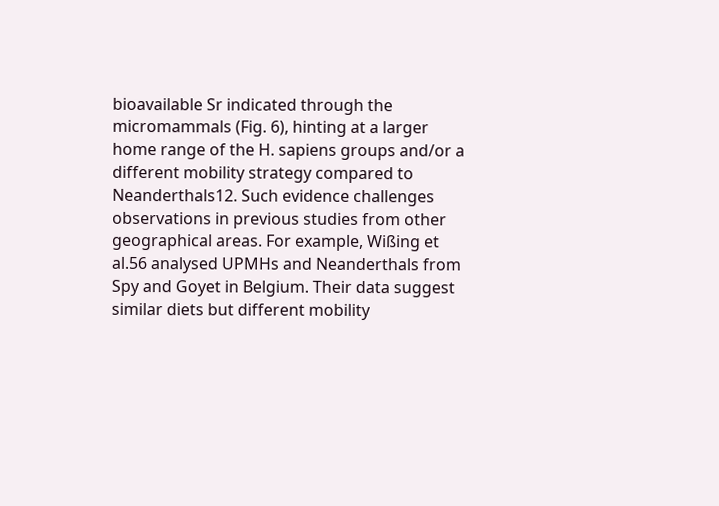bioavailable Sr indicated through the micromammals (Fig. 6), hinting at a larger home range of the H. sapiens groups and/or a different mobility strategy compared to Neanderthals12. Such evidence challenges observations in previous studies from other geographical areas. For example, Wißing et al.56 analysed UPMHs and Neanderthals from Spy and Goyet in Belgium. Their data suggest similar diets but different mobility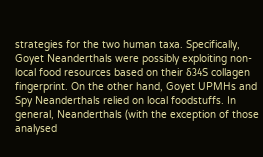strategies for the two human taxa. Specifically, Goyet Neanderthals were possibly exploiting non-local food resources based on their δ34S collagen fingerprint. On the other hand, Goyet UPMHs and Spy Neanderthals relied on local foodstuffs. In general, Neanderthals (with the exception of those analysed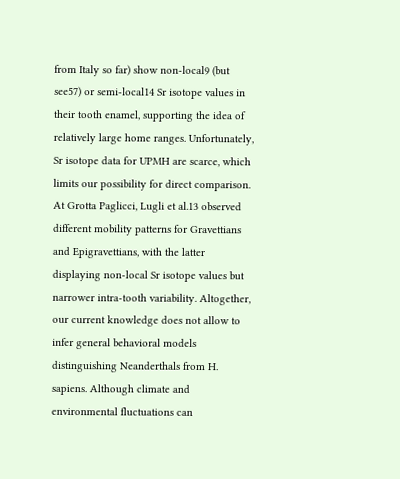from Italy so far) show non-local9 (but see57) or semi-local14 Sr isotope values in their tooth enamel, supporting the idea of relatively large home ranges. Unfortunately, Sr isotope data for UPMH are scarce, which limits our possibility for direct comparison. At Grotta Paglicci, Lugli et al.13 observed different mobility patterns for Gravettians and Epigravettians, with the latter displaying non-local Sr isotope values but narrower intra-tooth variability. Altogether, our current knowledge does not allow to infer general behavioral models distinguishing Neanderthals from H. sapiens. Although climate and environmental fluctuations can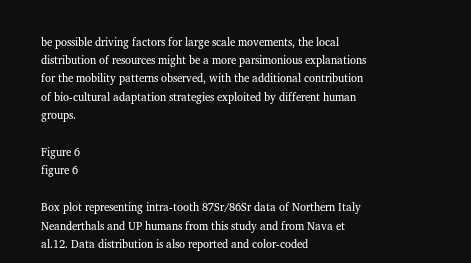be possible driving factors for large scale movements, the local distribution of resources might be a more parsimonious explanations for the mobility patterns observed, with the additional contribution of bio-cultural adaptation strategies exploited by different human groups.

Figure 6
figure 6

Box plot representing intra-tooth 87Sr/86Sr data of Northern Italy Neanderthals and UP humans from this study and from Nava et al.12. Data distribution is also reported and color-coded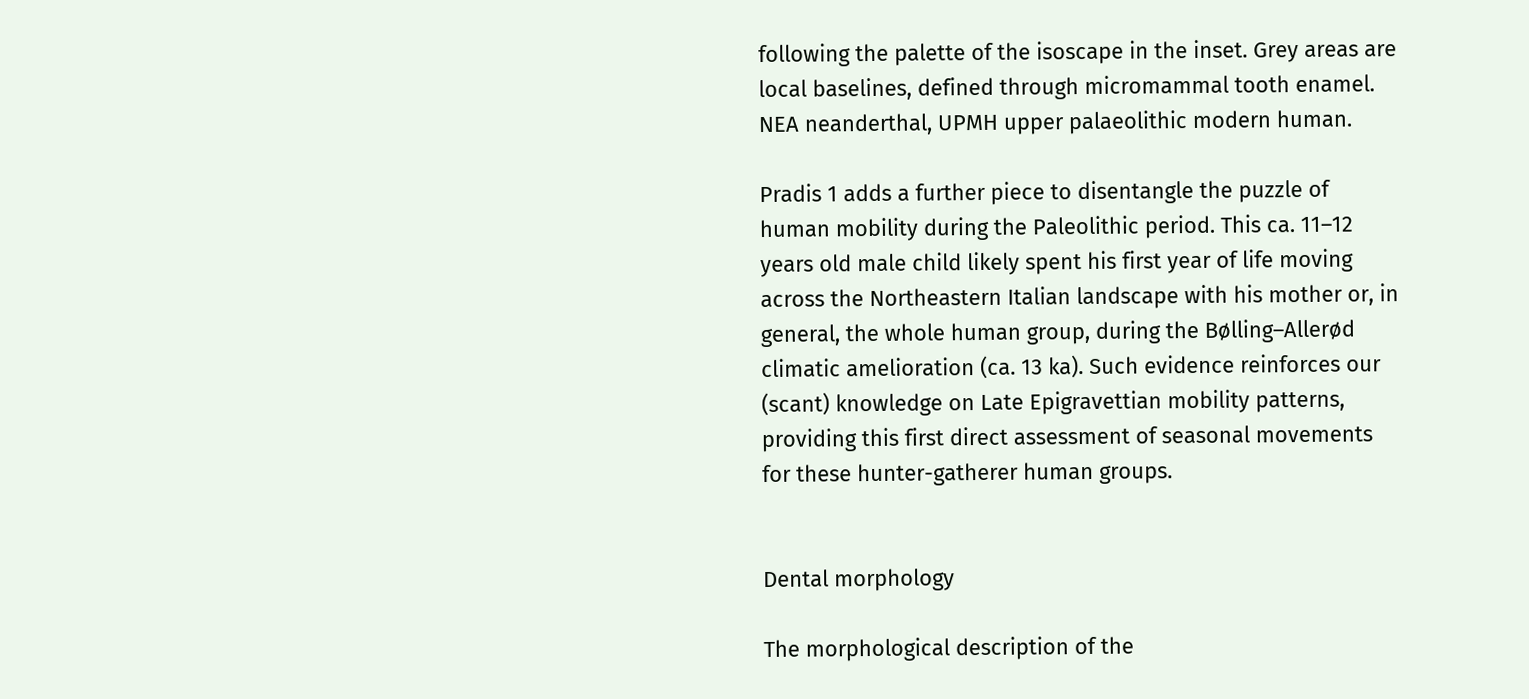following the palette of the isoscape in the inset. Grey areas are local baselines, defined through micromammal tooth enamel. NEA neanderthal, UPMH upper palaeolithic modern human.

Pradis 1 adds a further piece to disentangle the puzzle of human mobility during the Paleolithic period. This ca. 11–12 years old male child likely spent his first year of life moving across the Northeastern Italian landscape with his mother or, in general, the whole human group, during the Bølling–Allerød climatic amelioration (ca. 13 ka). Such evidence reinforces our (scant) knowledge on Late Epigravettian mobility patterns, providing this first direct assessment of seasonal movements for these hunter-gatherer human groups.


Dental morphology

The morphological description of the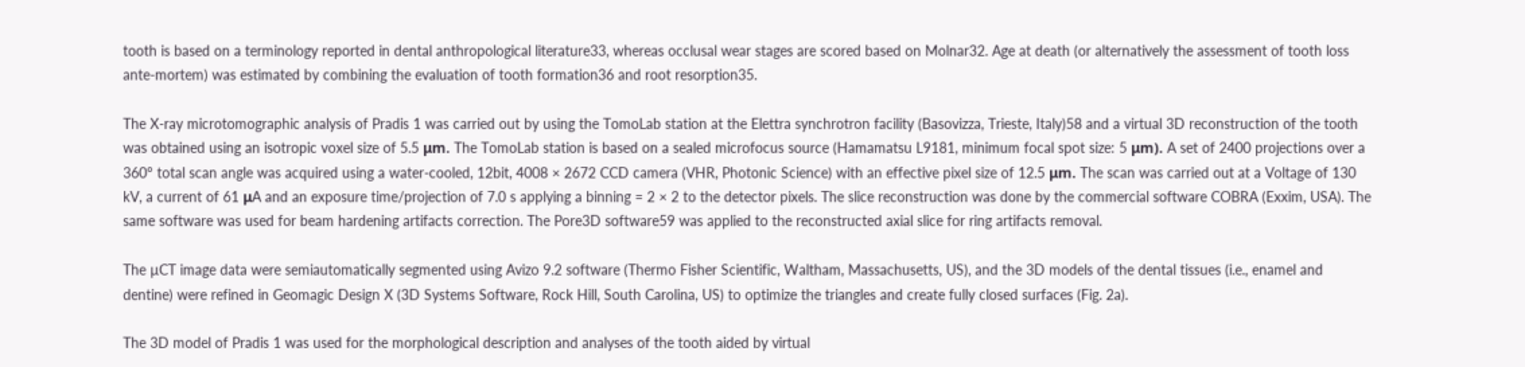tooth is based on a terminology reported in dental anthropological literature33, whereas occlusal wear stages are scored based on Molnar32. Age at death (or alternatively the assessment of tooth loss ante-mortem) was estimated by combining the evaluation of tooth formation36 and root resorption35.

The X-ray microtomographic analysis of Pradis 1 was carried out by using the TomoLab station at the Elettra synchrotron facility (Basovizza, Trieste, Italy)58 and a virtual 3D reconstruction of the tooth was obtained using an isotropic voxel size of 5.5 μm. The TomoLab station is based on a sealed microfocus source (Hamamatsu L9181, minimum focal spot size: 5 μm). A set of 2400 projections over a 360° total scan angle was acquired using a water-cooled, 12bit, 4008 × 2672 CCD camera (VHR, Photonic Science) with an effective pixel size of 12.5 μm. The scan was carried out at a Voltage of 130 kV, a current of 61 μA and an exposure time/projection of 7.0 s applying a binning = 2 × 2 to the detector pixels. The slice reconstruction was done by the commercial software COBRA (Exxim, USA). The same software was used for beam hardening artifacts correction. The Pore3D software59 was applied to the reconstructed axial slice for ring artifacts removal.

The µCT image data were semiautomatically segmented using Avizo 9.2 software (Thermo Fisher Scientific, Waltham, Massachusetts, US), and the 3D models of the dental tissues (i.e., enamel and dentine) were refined in Geomagic Design X (3D Systems Software, Rock Hill, South Carolina, US) to optimize the triangles and create fully closed surfaces (Fig. 2a).

The 3D model of Pradis 1 was used for the morphological description and analyses of the tooth aided by virtual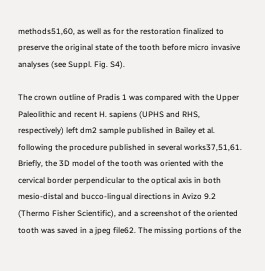methods51,60, as well as for the restoration finalized to preserve the original state of the tooth before micro invasive analyses (see Suppl. Fig. S4).

The crown outline of Pradis 1 was compared with the Upper Paleolithic and recent H. sapiens (UPHS and RHS, respectively) left dm2 sample published in Bailey et al. following the procedure published in several works37,51,61. Briefly, the 3D model of the tooth was oriented with the cervical border perpendicular to the optical axis in both mesio-distal and bucco-lingual directions in Avizo 9.2 (Thermo Fisher Scientific), and a screenshot of the oriented tooth was saved in a jpeg file62. The missing portions of the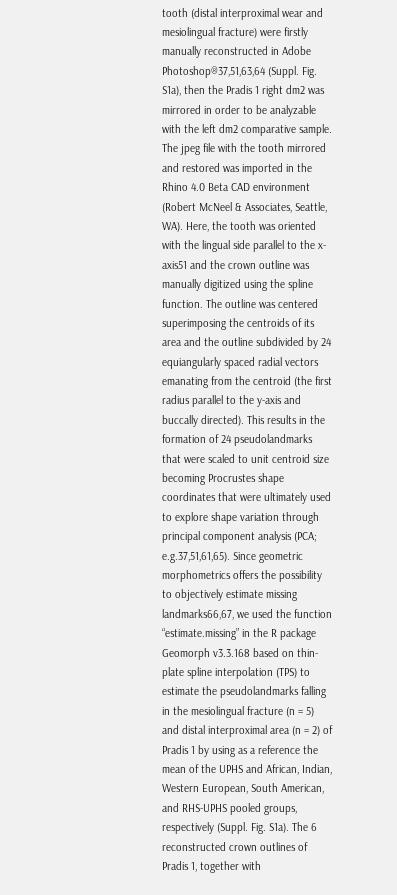tooth (distal interproximal wear and mesiolingual fracture) were firstly manually reconstructed in Adobe Photoshop®37,51,63,64 (Suppl. Fig. S1a), then the Pradis 1 right dm2 was mirrored in order to be analyzable with the left dm2 comparative sample. The jpeg file with the tooth mirrored and restored was imported in the Rhino 4.0 Beta CAD environment (Robert McNeel & Associates, Seattle, WA). Here, the tooth was oriented with the lingual side parallel to the x-axis51 and the crown outline was manually digitized using the spline function. The outline was centered superimposing the centroids of its area and the outline subdivided by 24 equiangularly spaced radial vectors emanating from the centroid (the first radius parallel to the y-axis and buccally directed). This results in the formation of 24 pseudolandmarks that were scaled to unit centroid size becoming Procrustes shape coordinates that were ultimately used to explore shape variation through principal component analysis (PCA; e.g.37,51,61,65). Since geometric morphometrics offers the possibility to objectively estimate missing landmarks66,67, we used the function “estimate.missing” in the R package Geomorph v3.3.168 based on thin-plate spline interpolation (TPS) to estimate the pseudolandmarks falling in the mesiolingual fracture (n = 5) and distal interproximal area (n = 2) of Pradis 1 by using as a reference the mean of the UPHS and African, Indian, Western European, South American, and RHS-UPHS pooled groups, respectively (Suppl. Fig. S1a). The 6 reconstructed crown outlines of Pradis 1, together with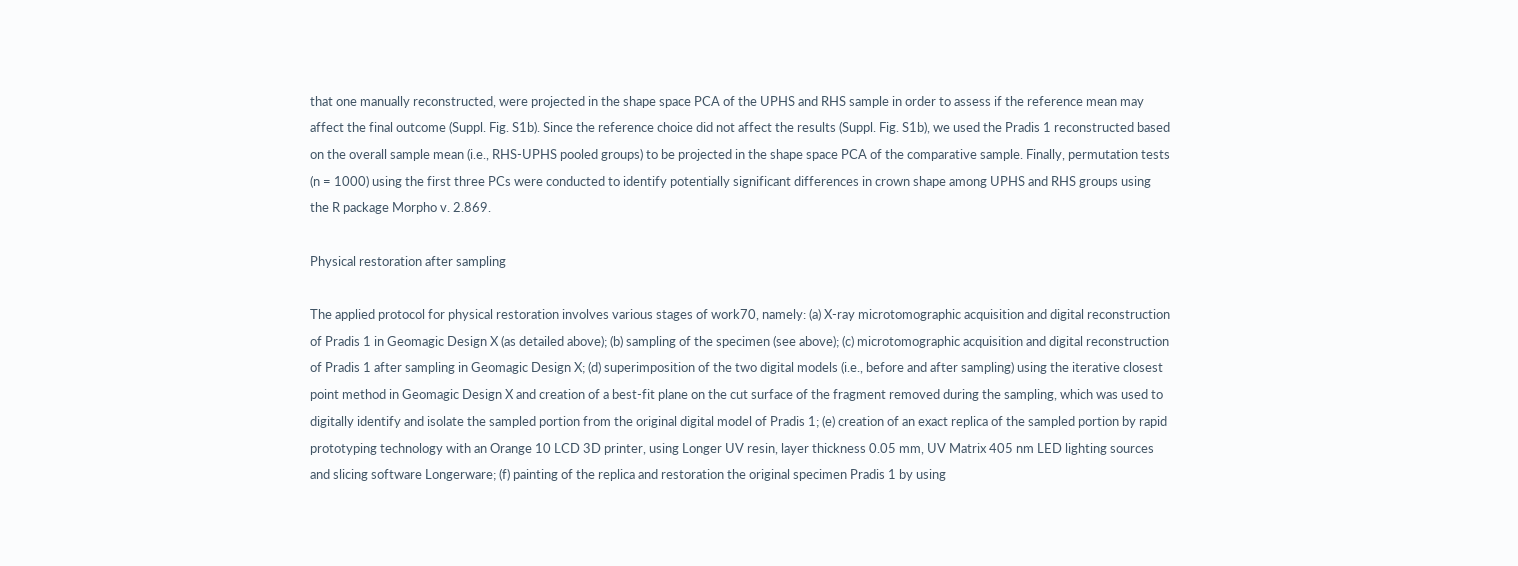that one manually reconstructed, were projected in the shape space PCA of the UPHS and RHS sample in order to assess if the reference mean may affect the final outcome (Suppl. Fig. S1b). Since the reference choice did not affect the results (Suppl. Fig. S1b), we used the Pradis 1 reconstructed based on the overall sample mean (i.e., RHS-UPHS pooled groups) to be projected in the shape space PCA of the comparative sample. Finally, permutation tests (n = 1000) using the first three PCs were conducted to identify potentially significant differences in crown shape among UPHS and RHS groups using the R package Morpho v. 2.869.

Physical restoration after sampling

The applied protocol for physical restoration involves various stages of work70, namely: (a) X-ray microtomographic acquisition and digital reconstruction of Pradis 1 in Geomagic Design X (as detailed above); (b) sampling of the specimen (see above); (c) microtomographic acquisition and digital reconstruction of Pradis 1 after sampling in Geomagic Design X; (d) superimposition of the two digital models (i.e., before and after sampling) using the iterative closest point method in Geomagic Design X and creation of a best-fit plane on the cut surface of the fragment removed during the sampling, which was used to digitally identify and isolate the sampled portion from the original digital model of Pradis 1; (e) creation of an exact replica of the sampled portion by rapid prototyping technology with an Orange 10 LCD 3D printer, using Longer UV resin, layer thickness 0.05 mm, UV Matrix 405 nm LED lighting sources and slicing software Longerware; (f) painting of the replica and restoration the original specimen Pradis 1 by using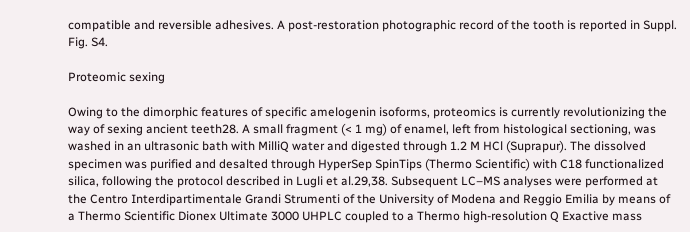compatible and reversible adhesives. A post-restoration photographic record of the tooth is reported in Suppl. Fig. S4.

Proteomic sexing

Owing to the dimorphic features of specific amelogenin isoforms, proteomics is currently revolutionizing the way of sexing ancient teeth28. A small fragment (< 1 mg) of enamel, left from histological sectioning, was washed in an ultrasonic bath with MilliQ water and digested through 1.2 M HCl (Suprapur). The dissolved specimen was purified and desalted through HyperSep SpinTips (Thermo Scientific) with C18 functionalized silica, following the protocol described in Lugli et al.29,38. Subsequent LC–MS analyses were performed at the Centro Interdipartimentale Grandi Strumenti of the University of Modena and Reggio Emilia by means of a Thermo Scientific Dionex Ultimate 3000 UHPLC coupled to a Thermo high-resolution Q Exactive mass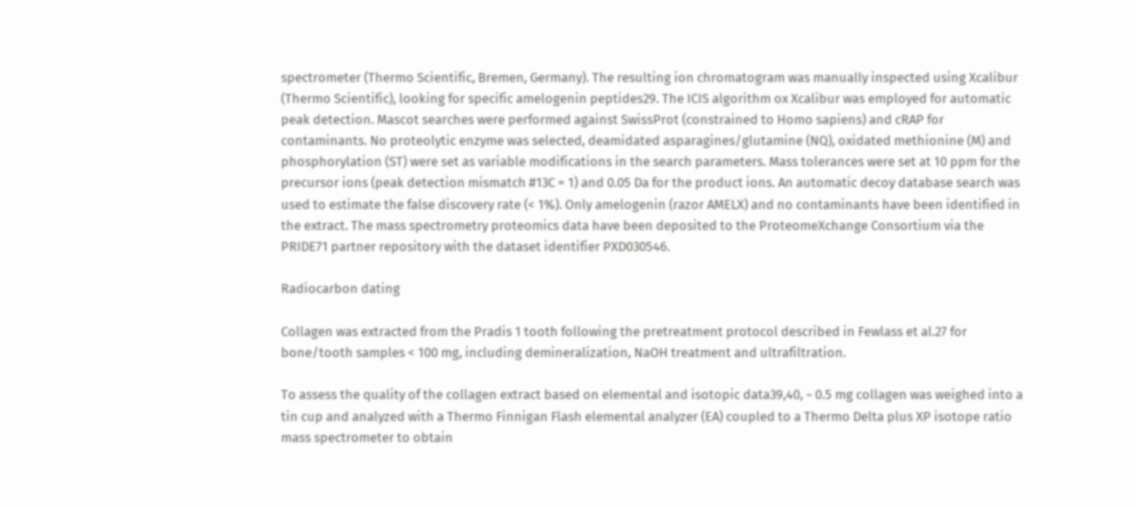spectrometer (Thermo Scientific, Bremen, Germany). The resulting ion chromatogram was manually inspected using Xcalibur (Thermo Scientific), looking for specific amelogenin peptides29. The ICIS algorithm ox Xcalibur was employed for automatic peak detection. Mascot searches were performed against SwissProt (constrained to Homo sapiens) and cRAP for contaminants. No proteolytic enzyme was selected, deamidated asparagines/glutamine (NQ), oxidated methionine (M) and phosphorylation (ST) were set as variable modifications in the search parameters. Mass tolerances were set at 10 ppm for the precursor ions (peak detection mismatch #13C = 1) and 0.05 Da for the product ions. An automatic decoy database search was used to estimate the false discovery rate (< 1%). Only amelogenin (razor AMELX) and no contaminants have been identified in the extract. The mass spectrometry proteomics data have been deposited to the ProteomeXchange Consortium via the PRIDE71 partner repository with the dataset identifier PXD030546.

Radiocarbon dating

Collagen was extracted from the Pradis 1 tooth following the pretreatment protocol described in Fewlass et al.27 for bone/tooth samples < 100 mg, including demineralization, NaOH treatment and ultrafiltration.

To assess the quality of the collagen extract based on elemental and isotopic data39,40, ~ 0.5 mg collagen was weighed into a tin cup and analyzed with a Thermo Finnigan Flash elemental analyzer (EA) coupled to a Thermo Delta plus XP isotope ratio mass spectrometer to obtain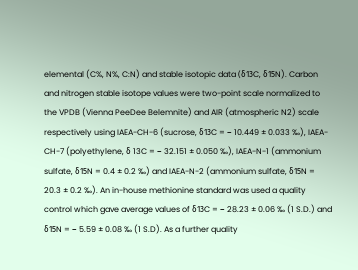elemental (C%, N%, C:N) and stable isotopic data (δ13C, δ15N). Carbon and nitrogen stable isotope values were two-point scale normalized to the VPDB (Vienna PeeDee Belemnite) and AIR (atmospheric N2) scale respectively using IAEA-CH-6 (sucrose, δ13C = − 10.449 ± 0.033 ‰), IAEA-CH-7 (polyethylene, δ 13C = − 32.151 ± 0.050 ‰), IAEA-N-1 (ammonium sulfate, δ15N = 0.4 ± 0.2 ‰) and IAEA-N-2 (ammonium sulfate, δ15N = 20.3 ± 0.2 ‰). An in-house methionine standard was used a quality control which gave average values of δ13C = − 28.23 ± 0.06 ‰ (1 S.D.) and δ15N = − 5.59 ± 0.08 ‰ (1 S.D). As a further quality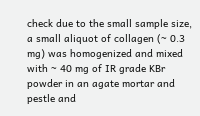check due to the small sample size, a small aliquot of collagen (~ 0.3 mg) was homogenized and mixed with ~ 40 mg of IR grade KBr powder in an agate mortar and pestle and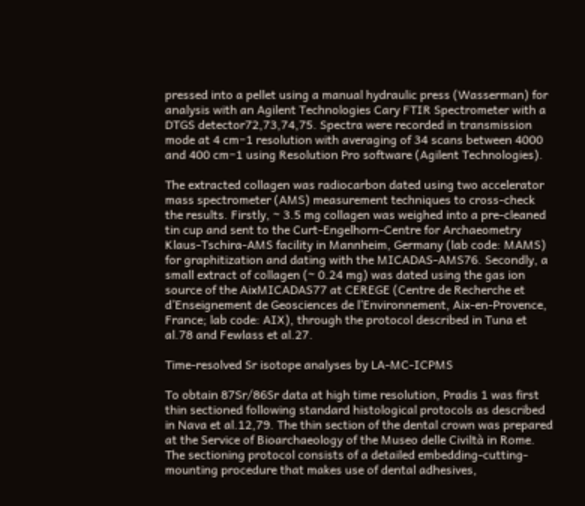pressed into a pellet using a manual hydraulic press (Wasserman) for analysis with an Agilent Technologies Cary FTIR Spectrometer with a DTGS detector72,73,74,75. Spectra were recorded in transmission mode at 4 cm−1 resolution with averaging of 34 scans between 4000 and 400 cm−1 using Resolution Pro software (Agilent Technologies).

The extracted collagen was radiocarbon dated using two accelerator mass spectrometer (AMS) measurement techniques to cross-check the results. Firstly, ~ 3.5 mg collagen was weighed into a pre-cleaned tin cup and sent to the Curt-Engelhorn-Centre for Archaeometry Klaus-Tschira-AMS facility in Mannheim, Germany (lab code: MAMS) for graphitization and dating with the MICADAS-AMS76. Secondly, a small extract of collagen (~ 0.24 mg) was dated using the gas ion source of the AixMICADAS77 at CEREGE (Centre de Recherche et d’Enseignement de Geosciences de l’Environnement, Aix-en-Provence, France; lab code: AIX), through the protocol described in Tuna et al.78 and Fewlass et al.27.

Time-resolved Sr isotope analyses by LA-MC-ICPMS

To obtain 87Sr/86Sr data at high time resolution, Pradis 1 was first thin sectioned following standard histological protocols as described in Nava et al.12,79. The thin section of the dental crown was prepared at the Service of Bioarchaeology of the Museo delle Civiltà in Rome. The sectioning protocol consists of a detailed embedding-cutting-mounting procedure that makes use of dental adhesives,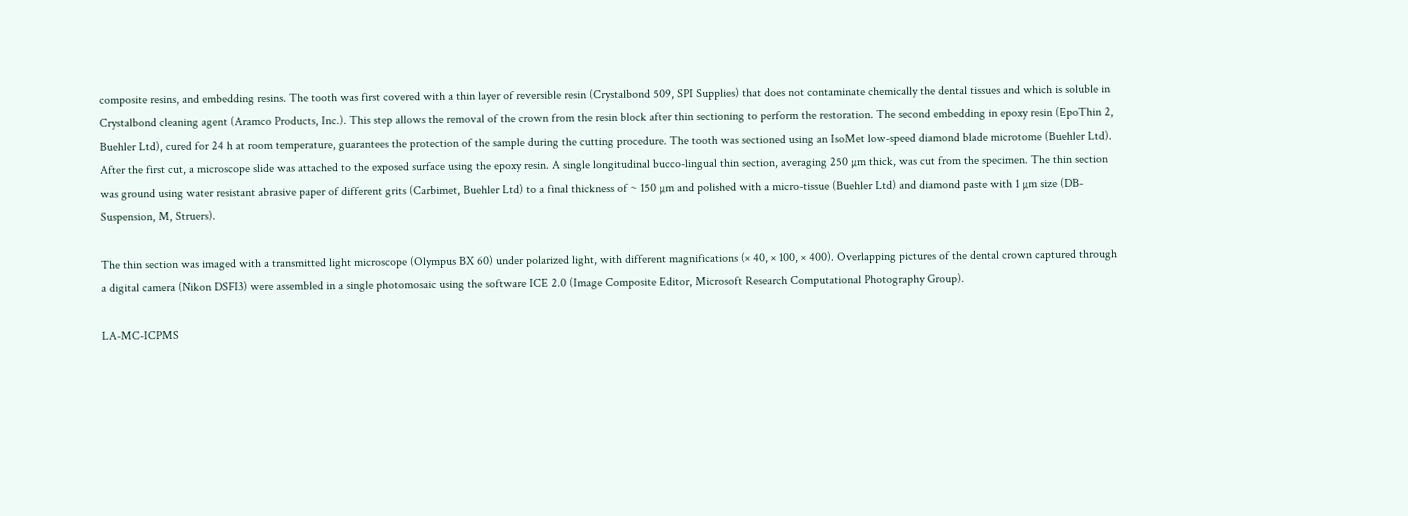composite resins, and embedding resins. The tooth was first covered with a thin layer of reversible resin (Crystalbond 509, SPI Supplies) that does not contaminate chemically the dental tissues and which is soluble in Crystalbond cleaning agent (Aramco Products, Inc.). This step allows the removal of the crown from the resin block after thin sectioning to perform the restoration. The second embedding in epoxy resin (EpoThin 2, Buehler Ltd), cured for 24 h at room temperature, guarantees the protection of the sample during the cutting procedure. The tooth was sectioned using an IsoMet low-speed diamond blade microtome (Buehler Ltd). After the first cut, a microscope slide was attached to the exposed surface using the epoxy resin. A single longitudinal bucco-lingual thin section, averaging 250 µm thick, was cut from the specimen. The thin section was ground using water resistant abrasive paper of different grits (Carbimet, Buehler Ltd) to a final thickness of ~ 150 µm and polished with a micro-tissue (Buehler Ltd) and diamond paste with 1 µm size (DB-Suspension, M, Struers).

The thin section was imaged with a transmitted light microscope (Olympus BX 60) under polarized light, with different magnifications (× 40, × 100, × 400). Overlapping pictures of the dental crown captured through a digital camera (Nikon DSFI3) were assembled in a single photomosaic using the software ICE 2.0 (Image Composite Editor, Microsoft Research Computational Photography Group).

LA-MC-ICPMS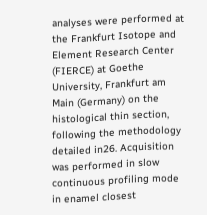analyses were performed at the Frankfurt Isotope and Element Research Center (FIERCE) at Goethe University, Frankfurt am Main (Germany) on the histological thin section, following the methodology detailed in26. Acquisition was performed in slow continuous profiling mode in enamel closest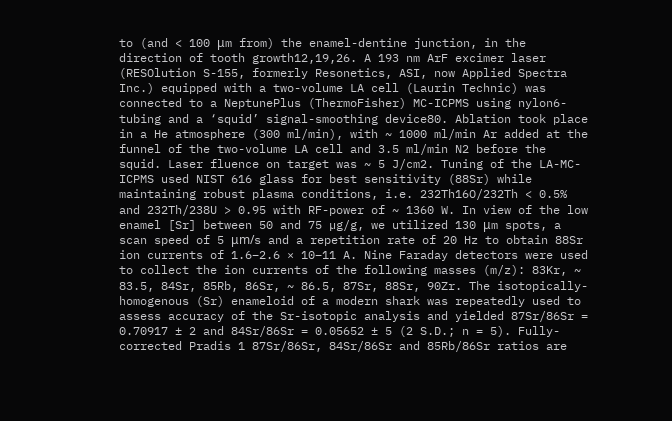to (and < 100 μm from) the enamel-dentine junction, in the direction of tooth growth12,19,26. A 193 nm ArF excimer laser (RESOlution S-155, formerly Resonetics, ASI, now Applied Spectra Inc.) equipped with a two-volume LA cell (Laurin Technic) was connected to a NeptunePlus (ThermoFisher) MC-ICPMS using nylon6-tubing and a ‘squid’ signal-smoothing device80. Ablation took place in a He atmosphere (300 ml/min), with ~ 1000 ml/min Ar added at the funnel of the two-volume LA cell and 3.5 ml/min N2 before the squid. Laser fluence on target was ~ 5 J/cm2. Tuning of the LA-MC-ICPMS used NIST 616 glass for best sensitivity (88Sr) while maintaining robust plasma conditions, i.e. 232Th16O/232Th < 0.5% and 232Th/238U > 0.95 with RF-power of ~ 1360 W. In view of the low enamel [Sr] between 50 and 75 µg/g, we utilized 130 μm spots, a scan speed of 5 μm/s and a repetition rate of 20 Hz to obtain 88Sr ion currents of 1.6–2.6 × 10–11 A. Nine Faraday detectors were used to collect the ion currents of the following masses (m/z): 83Kr, ~ 83.5, 84Sr, 85Rb, 86Sr, ~ 86.5, 87Sr, 88Sr, 90Zr. The isotopically-homogenous (Sr) enameloid of a modern shark was repeatedly used to assess accuracy of the Sr-isotopic analysis and yielded 87Sr/86Sr = 0.70917 ± 2 and 84Sr/86Sr = 0.05652 ± 5 (2 S.D.; n = 5). Fully-corrected Pradis 1 87Sr/86Sr, 84Sr/86Sr and 85Rb/86Sr ratios are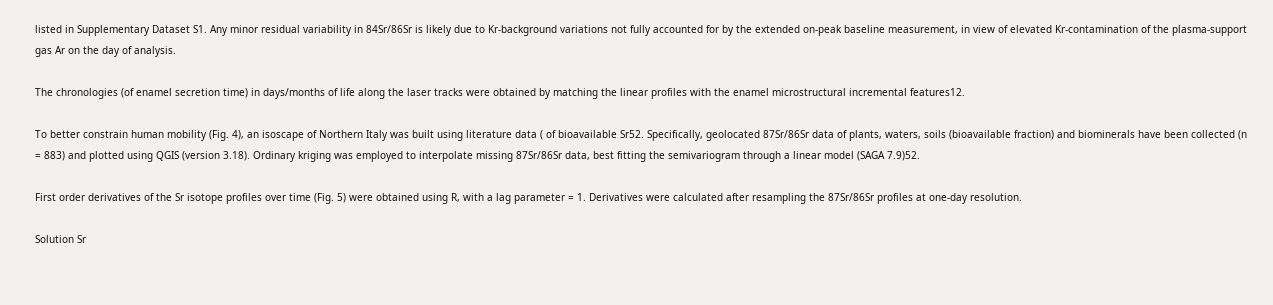listed in Supplementary Dataset S1. Any minor residual variability in 84Sr/86Sr is likely due to Kr-background variations not fully accounted for by the extended on-peak baseline measurement, in view of elevated Kr-contamination of the plasma-support gas Ar on the day of analysis.

The chronologies (of enamel secretion time) in days/months of life along the laser tracks were obtained by matching the linear profiles with the enamel microstructural incremental features12.

To better constrain human mobility (Fig. 4), an isoscape of Northern Italy was built using literature data ( of bioavailable Sr52. Specifically, geolocated 87Sr/86Sr data of plants, waters, soils (bioavailable fraction) and biominerals have been collected (n = 883) and plotted using QGIS (version 3.18). Ordinary kriging was employed to interpolate missing 87Sr/86Sr data, best fitting the semivariogram through a linear model (SAGA 7.9)52.

First order derivatives of the Sr isotope profiles over time (Fig. 5) were obtained using R, with a lag parameter = 1. Derivatives were calculated after resampling the 87Sr/86Sr profiles at one-day resolution.

Solution Sr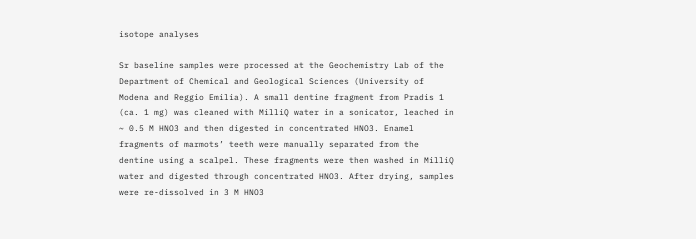isotope analyses

Sr baseline samples were processed at the Geochemistry Lab of the Department of Chemical and Geological Sciences (University of Modena and Reggio Emilia). A small dentine fragment from Pradis 1 (ca. 1 mg) was cleaned with MilliQ water in a sonicator, leached in ~ 0.5 M HNO3 and then digested in concentrated HNO3. Enamel fragments of marmots’ teeth were manually separated from the dentine using a scalpel. These fragments were then washed in MilliQ water and digested through concentrated HNO3. After drying, samples were re-dissolved in 3 M HNO3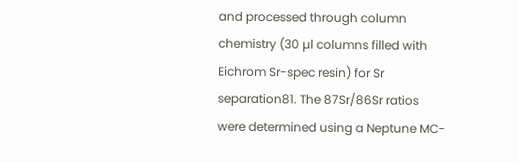and processed through column chemistry (30 µl columns filled with Eichrom Sr-spec resin) for Sr separation81. The 87Sr/86Sr ratios were determined using a Neptune MC-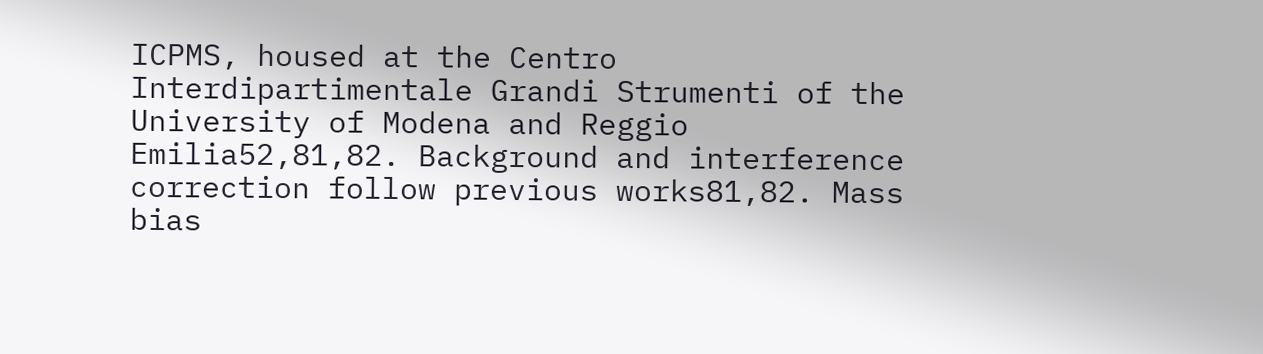ICPMS, housed at the Centro Interdipartimentale Grandi Strumenti of the University of Modena and Reggio Emilia52,81,82. Background and interference correction follow previous works81,82. Mass bias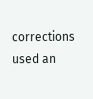corrections used an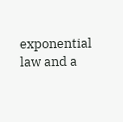exponential law and a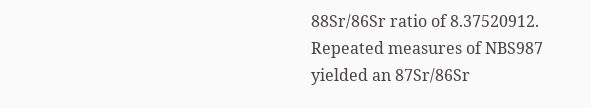88Sr/86Sr ratio of 8.37520912. Repeated measures of NBS987 yielded an 87Sr/86Sr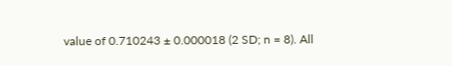value of 0.710243 ± 0.000018 (2 SD; n = 8). All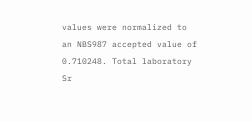values were normalized to an NBS987 accepted value of 0.710248. Total laboratory Sr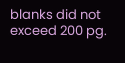blanks did not exceed 200 pg.